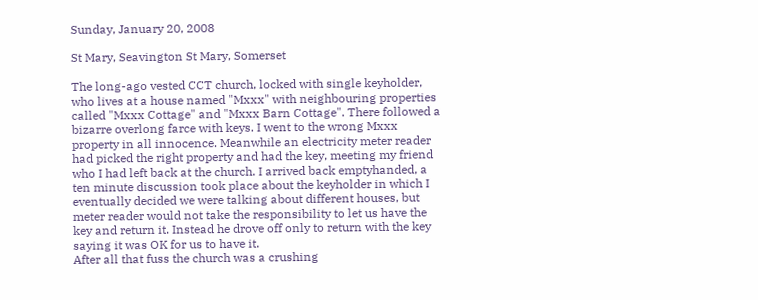Sunday, January 20, 2008

St Mary, Seavington St Mary, Somerset

The long-ago vested CCT church, locked with single keyholder, who lives at a house named "Mxxx" with neighbouring properties called "Mxxx Cottage" and "Mxxx Barn Cottage". There followed a bizarre overlong farce with keys. I went to the wrong Mxxx property in all innocence. Meanwhile an electricity meter reader had picked the right property and had the key, meeting my friend who I had left back at the church. I arrived back emptyhanded, a ten minute discussion took place about the keyholder in which I eventually decided we were talking about different houses, but meter reader would not take the responsibility to let us have the key and return it. Instead he drove off only to return with the key saying it was OK for us to have it.
After all that fuss the church was a crushing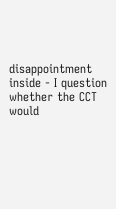disappointment inside - I question whether the CCT would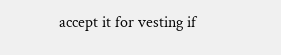accept it for vesting if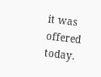it was offered today.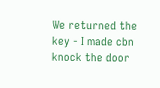We returned the key - I made cbn knock the door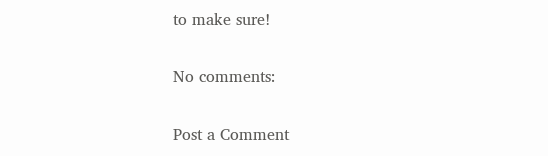to make sure!

No comments:

Post a Comment